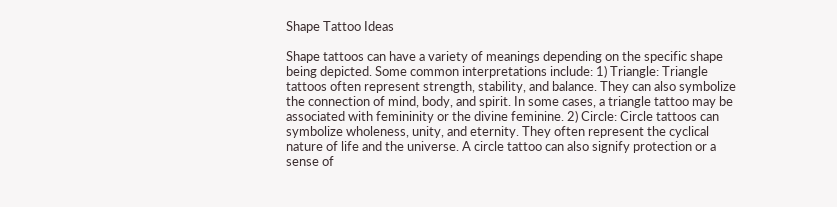Shape Tattoo Ideas

Shape tattoos can have a variety of meanings depending on the specific shape being depicted. Some common interpretations include: 1) Triangle: Triangle tattoos often represent strength, stability, and balance. They can also symbolize the connection of mind, body, and spirit. In some cases, a triangle tattoo may be associated with femininity or the divine feminine. 2) Circle: Circle tattoos can symbolize wholeness, unity, and eternity. They often represent the cyclical nature of life and the universe. A circle tattoo can also signify protection or a sense of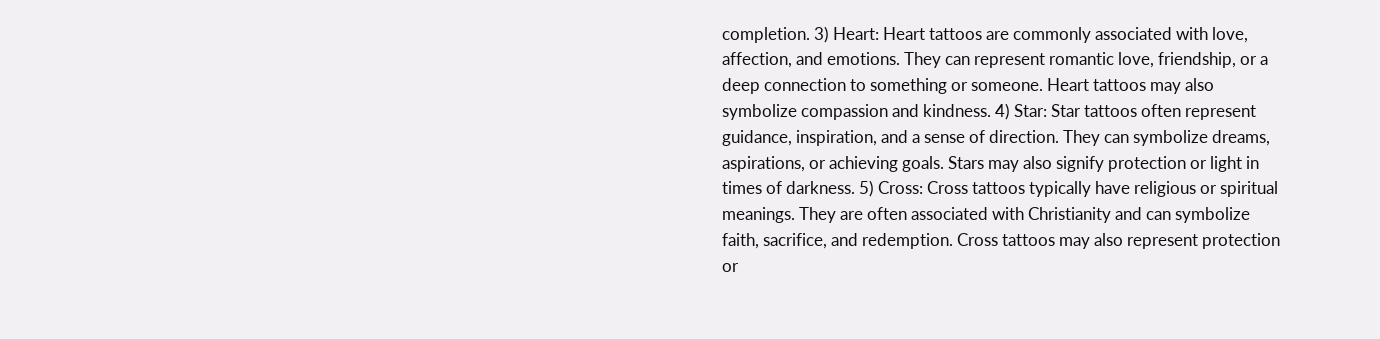completion. 3) Heart: Heart tattoos are commonly associated with love, affection, and emotions. They can represent romantic love, friendship, or a deep connection to something or someone. Heart tattoos may also symbolize compassion and kindness. 4) Star: Star tattoos often represent guidance, inspiration, and a sense of direction. They can symbolize dreams, aspirations, or achieving goals. Stars may also signify protection or light in times of darkness. 5) Cross: Cross tattoos typically have religious or spiritual meanings. They are often associated with Christianity and can symbolize faith, sacrifice, and redemption. Cross tattoos may also represent protection or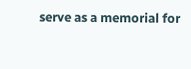serve as a memorial for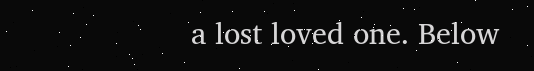a lost loved one. Below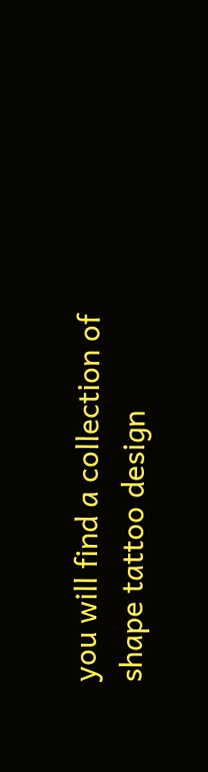you will find a collection of shape tattoo design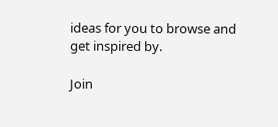ideas for you to browse and get inspired by.

Join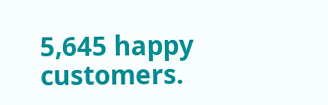5,645 happy customers.